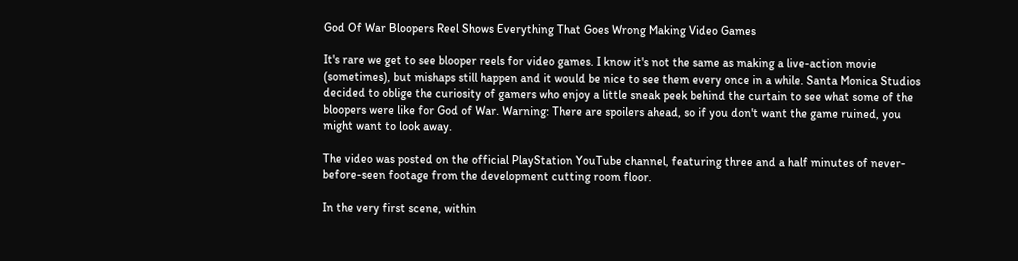God Of War Bloopers Reel Shows Everything That Goes Wrong Making Video Games

It's rare we get to see blooper reels for video games. I know it's not the same as making a live-action movie (sometimes), but mishaps still happen and it would be nice to see them every once in a while. Santa Monica Studios decided to oblige the curiosity of gamers who enjoy a little sneak peek behind the curtain to see what some of the bloopers were like for God of War. Warning: There are spoilers ahead, so if you don't want the game ruined, you might want to look away.

The video was posted on the official PlayStation YouTube channel, featuring three and a half minutes of never-before-seen footage from the development cutting room floor.

In the very first scene, within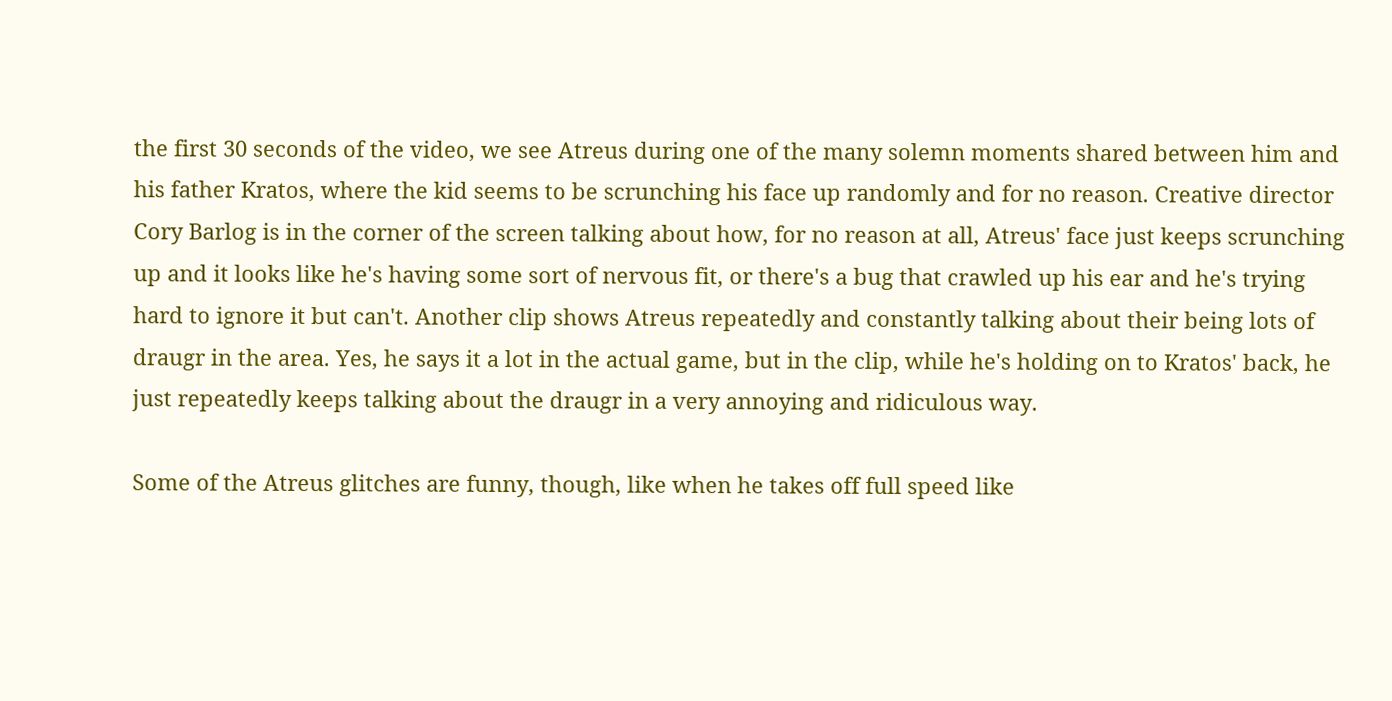the first 30 seconds of the video, we see Atreus during one of the many solemn moments shared between him and his father Kratos, where the kid seems to be scrunching his face up randomly and for no reason. Creative director Cory Barlog is in the corner of the screen talking about how, for no reason at all, Atreus' face just keeps scrunching up and it looks like he's having some sort of nervous fit, or there's a bug that crawled up his ear and he's trying hard to ignore it but can't. Another clip shows Atreus repeatedly and constantly talking about their being lots of draugr in the area. Yes, he says it a lot in the actual game, but in the clip, while he's holding on to Kratos' back, he just repeatedly keeps talking about the draugr in a very annoying and ridiculous way.

Some of the Atreus glitches are funny, though, like when he takes off full speed like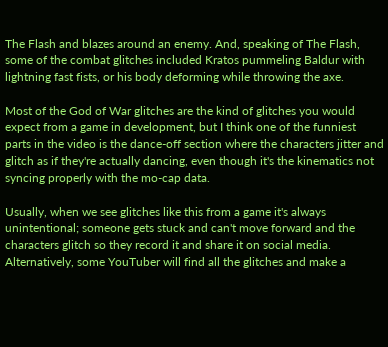The Flash and blazes around an enemy. And, speaking of The Flash, some of the combat glitches included Kratos pummeling Baldur with lightning fast fists, or his body deforming while throwing the axe.

Most of the God of War glitches are the kind of glitches you would expect from a game in development, but I think one of the funniest parts in the video is the dance-off section where the characters jitter and glitch as if they're actually dancing, even though it's the kinematics not syncing properly with the mo-cap data.

Usually, when we see glitches like this from a game it's always unintentional; someone gets stuck and can't move forward and the characters glitch so they record it and share it on social media. Alternatively, some YouTuber will find all the glitches and make a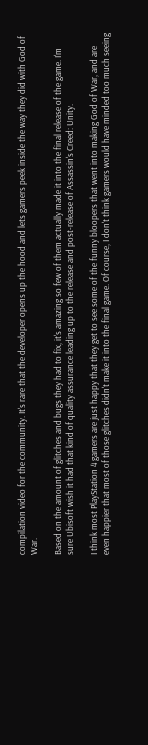compilation video for the community. It's rare that the developer opens up the hood and lets gamers peek inside the way they did with God of War.

Based on the amount of glitches and bugs they had to fix, it's amazing so few of them actually made it into the final release of the game. I'm sure Ubisoft wish it had that kind of quality assurance leading up to the release and post-release of Assassin's Creed: Unity.

I think most PlayStation 4 gamers are just happy that they get to see some of the funny bloopers that went into making God of War, and are even happier that most of those glitches didn't make it into the final game. Of course, I don't think gamers would have minded too much seeing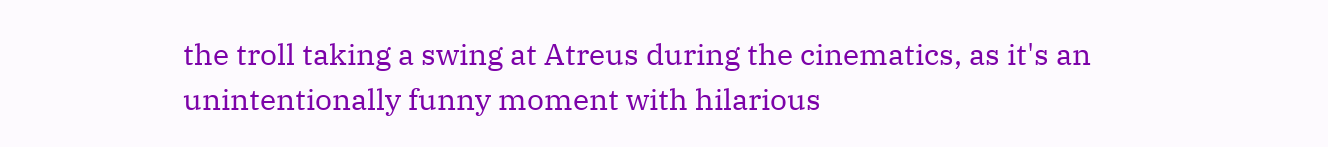the troll taking a swing at Atreus during the cinematics, as it's an unintentionally funny moment with hilarious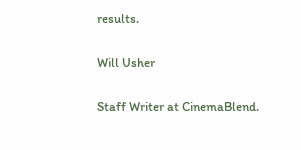results.

Will Usher

Staff Writer at CinemaBlend.